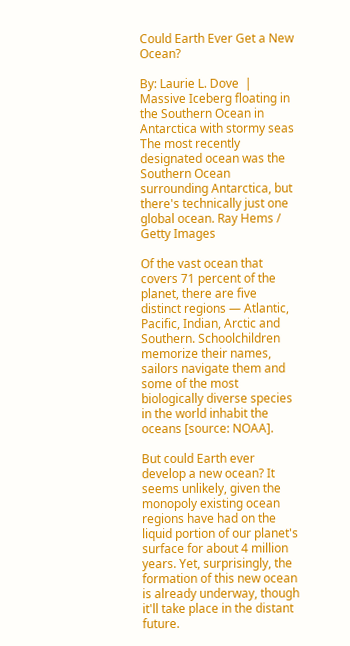Could Earth Ever Get a New Ocean?

By: Laurie L. Dove  |
Massive Iceberg floating in the Southern Ocean in Antarctica with stormy seas
The most recently designated ocean was the Southern Ocean surrounding Antarctica, but there's technically just one global ocean. Ray Hems / Getty Images

Of the vast ocean that covers 71 percent of the planet, there are five distinct regions — Atlantic, Pacific, Indian, Arctic and Southern. Schoolchildren memorize their names, sailors navigate them and some of the most biologically diverse species in the world inhabit the oceans [source: NOAA].

But could Earth ever develop a new ocean? It seems unlikely, given the monopoly existing ocean regions have had on the liquid portion of our planet's surface for about 4 million years. Yet, surprisingly, the formation of this new ocean is already underway, though it'll take place in the distant future.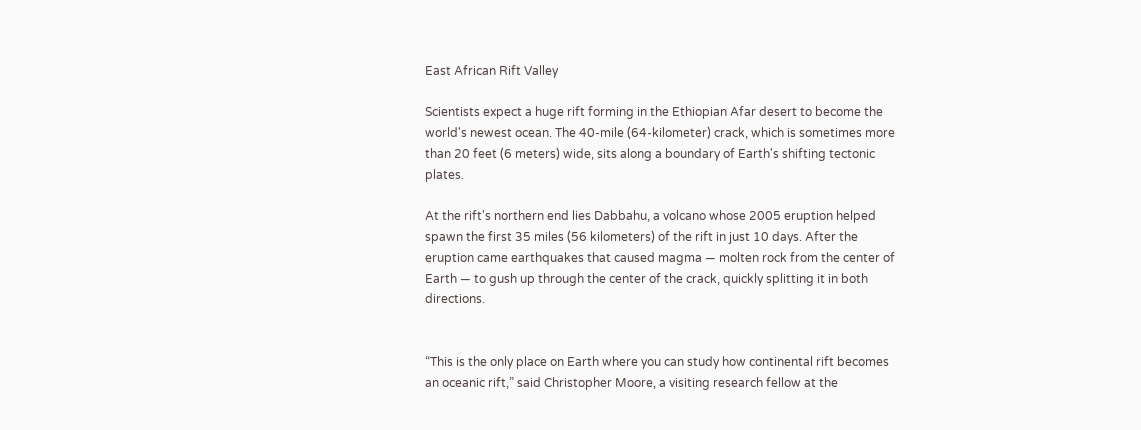East African Rift Valley

Scientists expect a huge rift forming in the Ethiopian Afar desert to become the world's newest ocean. The 40-mile (64-kilometer) crack, which is sometimes more than 20 feet (6 meters) wide, sits along a boundary of Earth's shifting tectonic plates.

At the rift's northern end lies Dabbahu, a volcano whose 2005 eruption helped spawn the first 35 miles (56 kilometers) of the rift in just 10 days. After the eruption came earthquakes that caused magma — molten rock from the center of Earth — to gush up through the center of the crack, quickly splitting it in both directions.


“This is the only place on Earth where you can study how continental rift becomes an oceanic rift,” said Christopher Moore, a visiting research fellow at the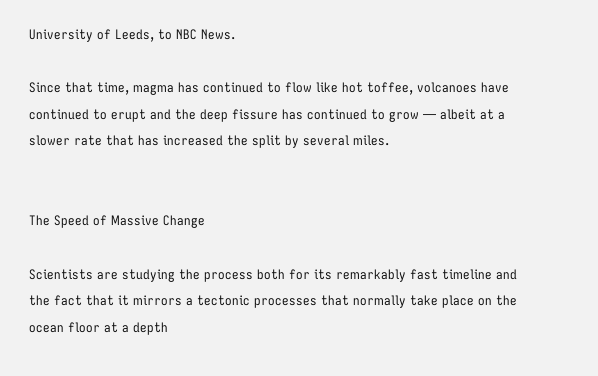University of Leeds, to NBC News.

Since that time, magma has continued to flow like hot toffee, volcanoes have continued to erupt and the deep fissure has continued to grow — albeit at a slower rate that has increased the split by several miles.


The Speed of Massive Change

Scientists are studying the process both for its remarkably fast timeline and the fact that it mirrors a tectonic processes that normally take place on the ocean floor at a depth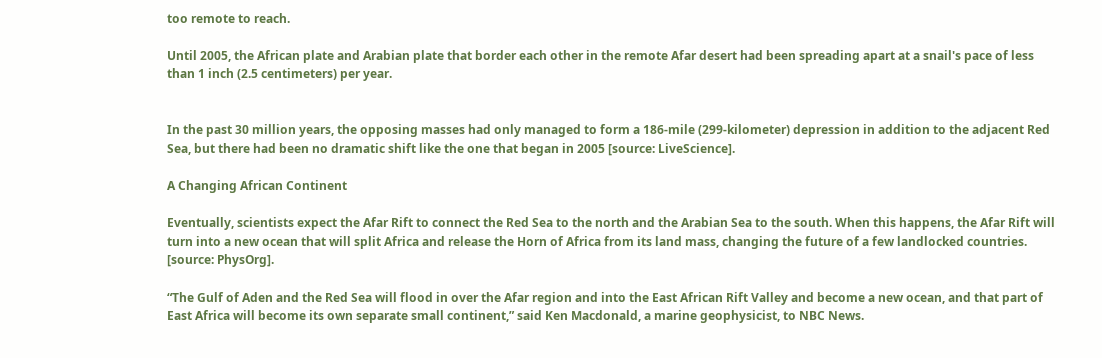too remote to reach.

Until 2005, the African plate and Arabian plate that border each other in the remote Afar desert had been spreading apart at a snail's pace of less than 1 inch (2.5 centimeters) per year.


In the past 30 million years, the opposing masses had only managed to form a 186-mile (299-kilometer) depression in addition to the adjacent Red Sea, but there had been no dramatic shift like the one that began in 2005 [source: LiveScience].

A Changing African Continent

Eventually, scientists expect the Afar Rift to connect the Red Sea to the north and the Arabian Sea to the south. When this happens, the Afar Rift will turn into a new ocean that will split Africa and release the Horn of Africa from its land mass, changing the future of a few landlocked countries. [source: PhysOrg].

“The Gulf of Aden and the Red Sea will flood in over the Afar region and into the East African Rift Valley and become a new ocean, and that part of East Africa will become its own separate small continent,” said Ken Macdonald, a marine geophysicist, to NBC News.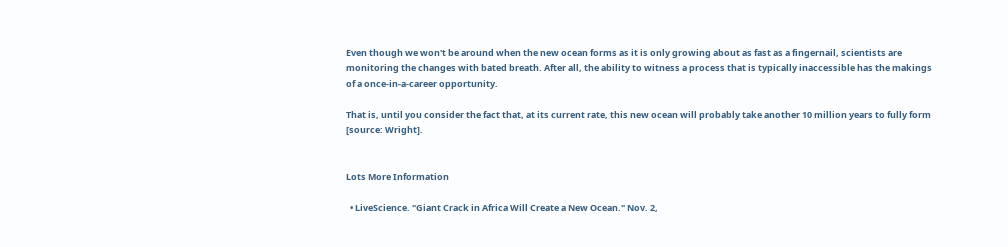Even though we won't be around when the new ocean forms as it is only growing about as fast as a fingernail, scientists are monitoring the changes with bated breath. After all, the ability to witness a process that is typically inaccessible has the makings of a once-in-a-career opportunity.

That is, until you consider the fact that, at its current rate, this new ocean will probably take another 10 million years to fully form [source: Wright].


Lots More Information

  • LiveScience. "Giant Crack in Africa Will Create a New Ocean." Nov. 2,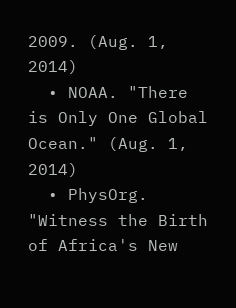2009. (Aug. 1, 2014)
  • NOAA. "There is Only One Global Ocean." (Aug. 1, 2014)
  • PhysOrg. "Witness the Birth of Africa's New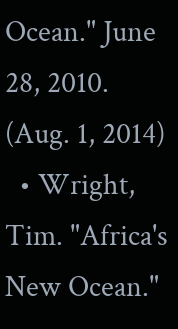Ocean." June 28, 2010. (Aug. 1, 2014)
  • Wright, Tim. "Africa's New Ocean."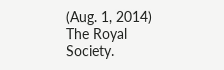(Aug. 1, 2014) The Royal Society.